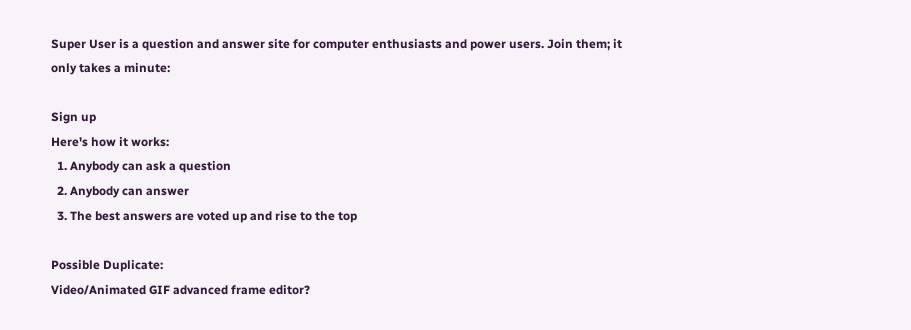Super User is a question and answer site for computer enthusiasts and power users. Join them; it only takes a minute:

Sign up
Here's how it works:
  1. Anybody can ask a question
  2. Anybody can answer
  3. The best answers are voted up and rise to the top

Possible Duplicate:
Video/Animated GIF advanced frame editor?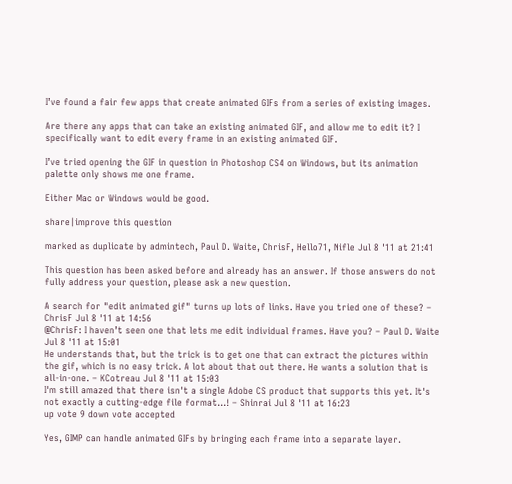I’ve found a fair few apps that create animated GIFs from a series of existing images.

Are there any apps that can take an existing animated GIF, and allow me to edit it? I specifically want to edit every frame in an existing animated GIF.

I’ve tried opening the GIF in question in Photoshop CS4 on Windows, but its animation palette only shows me one frame.

Either Mac or Windows would be good.

share|improve this question

marked as duplicate by admintech, Paul D. Waite, ChrisF, Hello71, Nifle Jul 8 '11 at 21:41

This question has been asked before and already has an answer. If those answers do not fully address your question, please ask a new question.

A search for "edit animated gif" turns up lots of links. Have you tried one of these? – ChrisF Jul 8 '11 at 14:56
@ChrisF: I haven’t seen one that lets me edit individual frames. Have you? – Paul D. Waite Jul 8 '11 at 15:01
He understands that, but the trick is to get one that can extract the pictures within the gif, which is no easy trick. A lot about that out there. He wants a solution that is all-in-one. – KCotreau Jul 8 '11 at 15:03
I'm still amazed that there isn't a single Adobe CS product that supports this yet. It's not exactly a cutting-edge file format...! – Shinrai Jul 8 '11 at 16:23
up vote 9 down vote accepted

Yes, GIMP can handle animated GIFs by bringing each frame into a separate layer.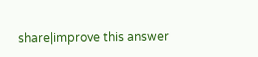share|improve this answer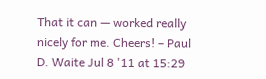That it can — worked really nicely for me. Cheers! – Paul D. Waite Jul 8 '11 at 15:29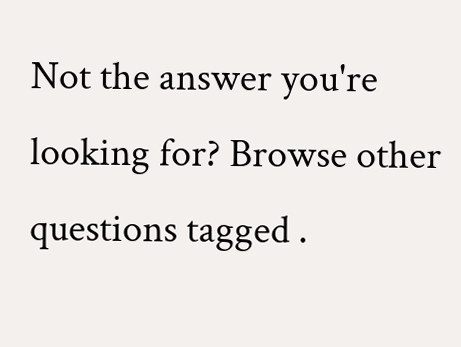Not the answer you're looking for? Browse other questions tagged .